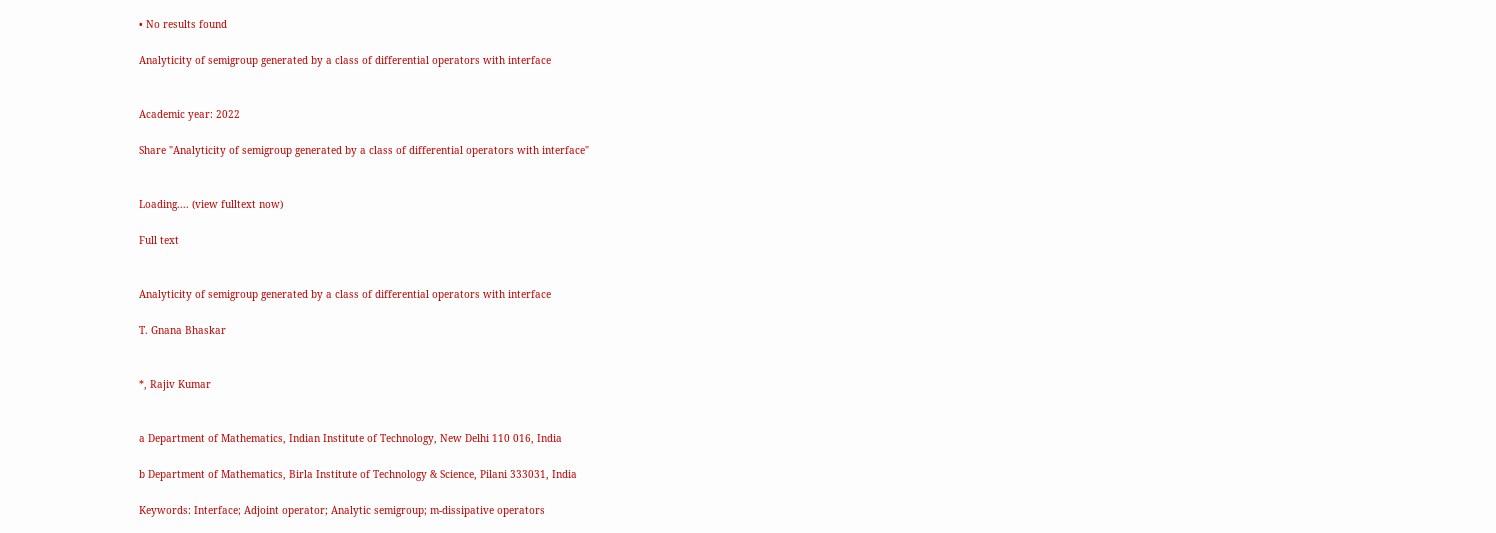• No results found

Analyticity of semigroup generated by a class of differential operators with interface


Academic year: 2022

Share "Analyticity of semigroup generated by a class of differential operators with interface"


Loading.... (view fulltext now)

Full text


Analyticity of semigroup generated by a class of differential operators with interface

T. Gnana Bhaskar


*, Rajiv Kumar


a Department of Mathematics, Indian Institute of Technology, New Delhi 110 016, India

b Department of Mathematics, Birla Institute of Technology & Science, Pilani 333031, India

Keywords: Interface; Adjoint operator; Analytic semigroup; m-dissipative operators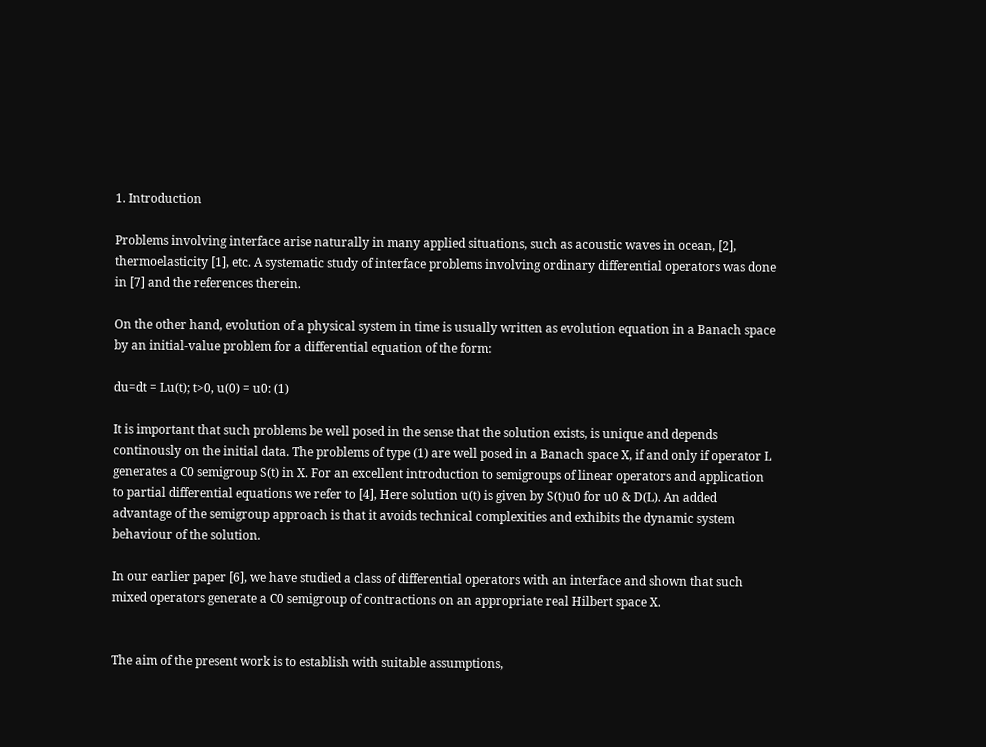1. Introduction

Problems involving interface arise naturally in many applied situations, such as acoustic waves in ocean, [2], thermoelasticity [1], etc. A systematic study of interface problems involving ordinary differential operators was done in [7] and the references therein.

On the other hand, evolution of a physical system in time is usually written as evolution equation in a Banach space by an initial-value problem for a differential equation of the form:

du=dt = Lu(t); t>0, u(0) = u0: (1)

It is important that such problems be well posed in the sense that the solution exists, is unique and depends continously on the initial data. The problems of type (1) are well posed in a Banach space X, if and only if operator L generates a C0 semigroup S(t) in X. For an excellent introduction to semigroups of linear operators and application to partial differential equations we refer to [4], Here solution u(t) is given by S(t)u0 for u0 & D(L). An added advantage of the semigroup approach is that it avoids technical complexities and exhibits the dynamic system behaviour of the solution.

In our earlier paper [6], we have studied a class of differential operators with an interface and shown that such mixed operators generate a C0 semigroup of contractions on an appropriate real Hilbert space X.


The aim of the present work is to establish with suitable assumptions,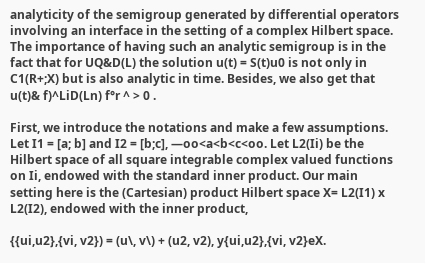analyticity of the semigroup generated by differential operators involving an interface in the setting of a complex Hilbert space. The importance of having such an analytic semigroup is in the fact that for UQ&D(L) the solution u(t) = S(t)u0 is not only in C1(R+;X) but is also analytic in time. Besides, we also get that u(t)& f)^LiD(Ln) f°r ^ > 0 .

First, we introduce the notations and make a few assumptions. Let I1 = [a; b] and I2 = [b;c], —oo<a<b<c<oo. Let L2(Ii) be the Hilbert space of all square integrable complex valued functions on Ii, endowed with the standard inner product. Our main setting here is the (Cartesian) product Hilbert space X= L2(I1) x L2(I2), endowed with the inner product,

{{ui,u2},{vi, v2}) = (u\, v\) + (u2, v2), y{ui,u2},{vi, v2}eX.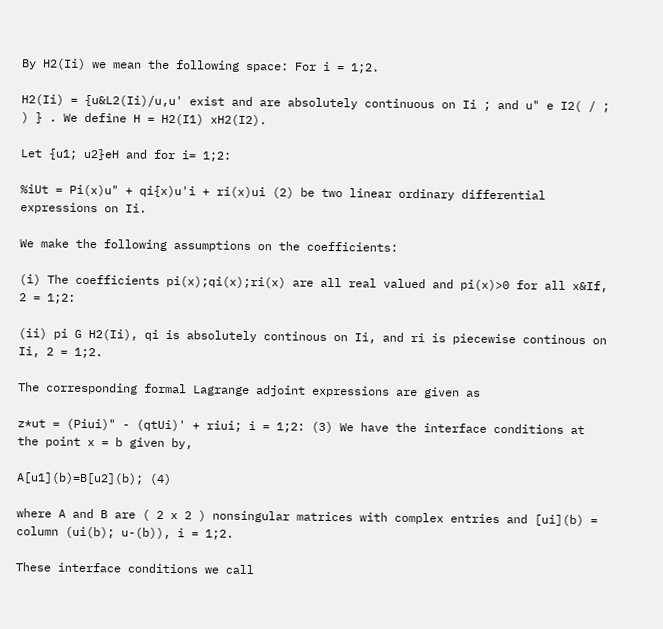By H2(Ii) we mean the following space: For i = 1;2.

H2(Ii) = {u&L2(Ii)/u,u' exist and are absolutely continuous on Ii ; and u" e I2( / ; ) } . We define H = H2(I1) xH2(I2).

Let {u1; u2}eH and for i= 1;2:

%iUt = Pi(x)u" + qi{x)u'i + ri(x)ui (2) be two linear ordinary differential expressions on Ii.

We make the following assumptions on the coefficients:

(i) The coefficients pi(x);qi(x);ri(x) are all real valued and pi(x)>0 for all x&If, 2 = 1;2:

(ii) pi G H2(Ii), qi is absolutely continous on Ii, and ri is piecewise continous on Ii, 2 = 1;2.

The corresponding formal Lagrange adjoint expressions are given as

z*ut = (Piui)" - (qtUi)' + riui; i = 1;2: (3) We have the interface conditions at the point x = b given by,

A[u1](b)=B[u2](b); (4)

where A and B are ( 2 x 2 ) nonsingular matrices with complex entries and [ui](b) = column (ui(b); u-(b)), i = 1;2.

These interface conditions we call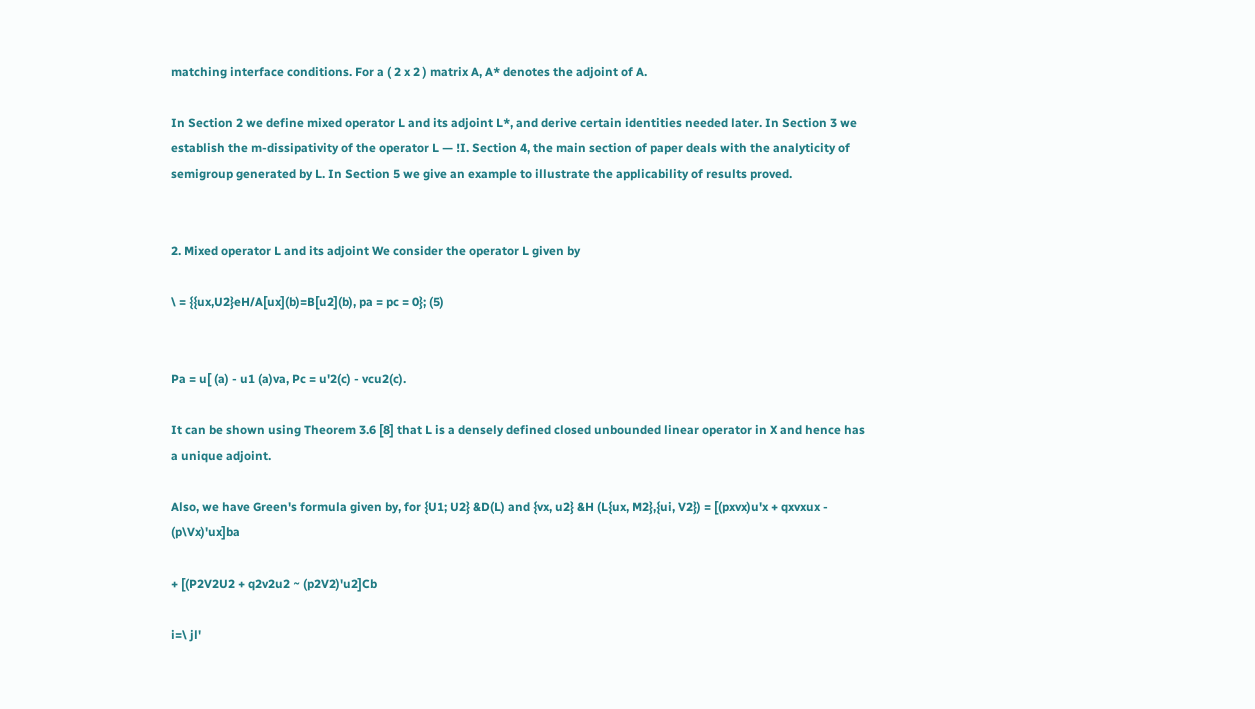matching interface conditions. For a ( 2 x 2 ) matrix A, A* denotes the adjoint of A.

In Section 2 we define mixed operator L and its adjoint L*, and derive certain identities needed later. In Section 3 we establish the m-dissipativity of the operator L — !I. Section 4, the main section of paper deals with the analyticity of semigroup generated by L. In Section 5 we give an example to illustrate the applicability of results proved.


2. Mixed operator L and its adjoint We consider the operator L given by

\ = {{ux,U2}eH/A[ux](b)=B[u2](b), pa = pc = 0}; (5)


Pa = u[ (a) - u1 (a)va, Pc = u'2(c) - vcu2(c).

It can be shown using Theorem 3.6 [8] that L is a densely defined closed unbounded linear operator in X and hence has a unique adjoint.

Also, we have Green's formula given by, for {U1; U2} &D(L) and {vx, u2} &H (L{ux, M2},{ui, V2}) = [(pxvx)u'x + qxvxux - (p\Vx)'ux]ba

+ [(P2V2U2 + q2v2u2 ~ (p2V2)'u2]Cb

i=\ jl'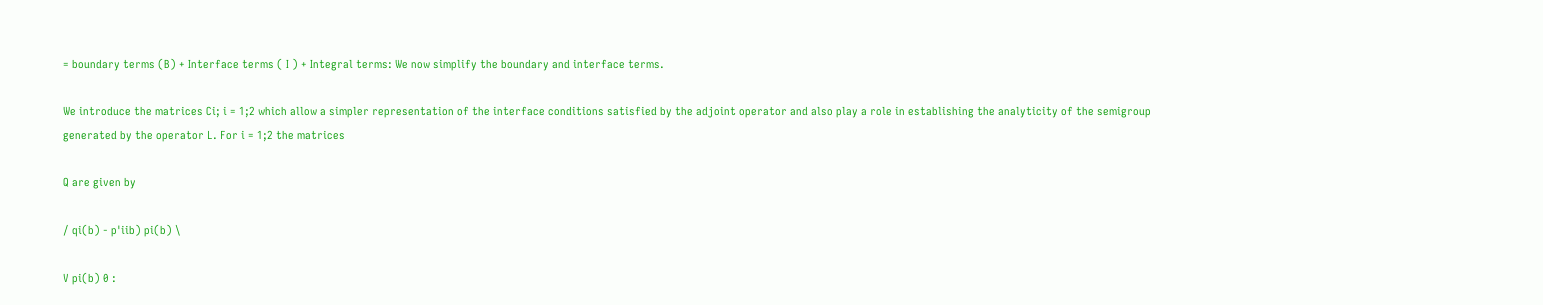= boundary terms (B) + Interface terms ( I ) + Integral terms: We now simplify the boundary and interface terms.

We introduce the matrices Ci; i = 1;2 which allow a simpler representation of the interface conditions satisfied by the adjoint operator and also play a role in establishing the analyticity of the semigroup generated by the operator L. For i = 1;2 the matrices

Q are given by

/ qi(b) - p'iib) pi(b) \

V pi(b) 0 :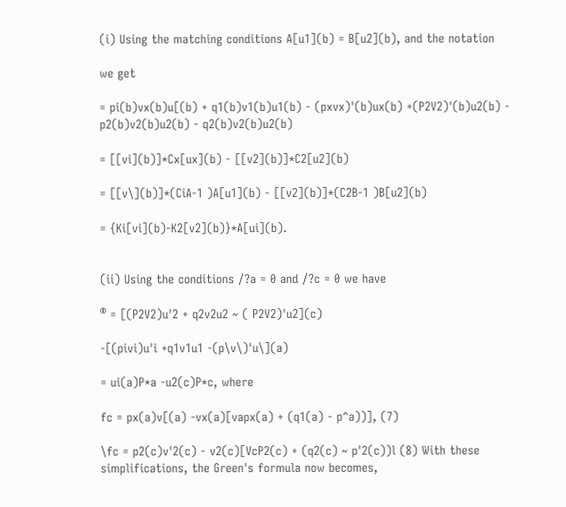(i) Using the matching conditions A[u1](b) = B[u2](b), and the notation

we get

= pi(b)vx(b)u[(b) + q1(b)v1(b)u1(b) - (pxvx)'(b)ux(b) +(P2V2)'(b)u2(b) - p2(b)v2(b)u2(b) - q2(b)v2(b)u2(b)

= [[vi](b)]*Cx[ux](b) - [[v2](b)]*C2[u2](b)

= [[v\](b)]*(CiA-1 )A[u1](b) - [[v2](b)]*(C2B-1 )B[u2](b)

= {Ki[vi](b)-K2[v2](b)}*A[ui](b).


(ii) Using the conditions /?a = 0 and /?c = 0 we have

® = [(P2V2)u'2 + q2v2u2 ~ ( P2V2)'u2](c)

-[(pivi)u'i +q1v1u1 -(p\v\)'u\](a)

= ui(a)P*a -u2(c)P*c, where

fc = px(a)v[(a) -vx(a)[vapx(a) + (q1(a) - p^a))], (7)

\fc = p2(c)v'2(c) - v2(c)[VcP2(c) + (q2(c) ~ p'2(c))l (8) With these simplifications, the Green's formula now becomes,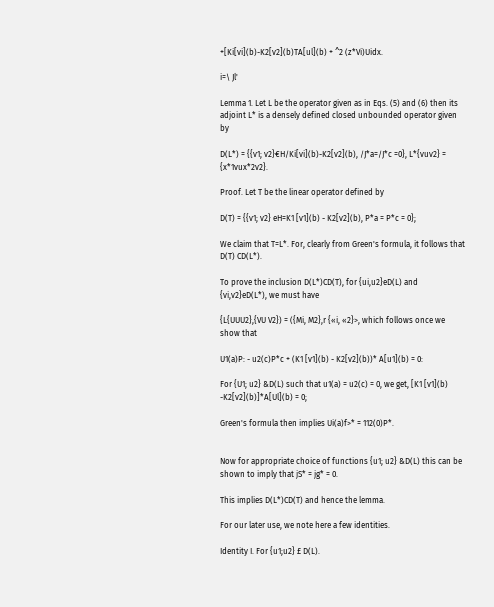+[Ki[vi](b)-K2[v2](b)TA[ul](b) + ^2 (z*Vi)Uidx.

i=\ Jl'

Lemma 1. Let L be the operator given as in Eqs. (5) and (6) then its adjoint L* is a densely defined closed unbounded operator given by

D(L*) = {{v1; v2}€H/Ki[vi](b)-K2[v2](b), /J*a=/J*c =0}, L*{vuv2} = {x*1vux*2v2}.

Proof. Let T be the linear operator defined by

D(T) = {{v1; v2} eH=K1 [v1](b) - K2[v2](b), P*a = P*c = 0};

We claim that T=L*. For, clearly from Green's formula, it follows that D(T) CD(L*).

To prove the inclusion D(L*)CD(T), for {ui,u2}eD(L) and {vi,v2}eD(L*), we must have

{L{UUU2},{VU V2}) = ({Mi, M2},r {«i, «2}>, which follows once we show that

U1(a)P: - u2(c)P*c + (K1 [v1](b) - K2[v2](b))* A[u1](b) = 0:

For {U1; u2} &D(L) such that u1(a) = u2(c) = 0, we get, [K1 [v1](b) -K2[v2](b)]*A[Ul](b) = 0;

Green's formula then implies Ui(a)f>* = 112(0)P*.


Now for appropriate choice of functions {u1; u2} &D(L) this can be shown to imply that jS* = jg* = 0.

This implies D(L*)CD(T) and hence the lemma.

For our later use, we note here a few identities.

Identity I. For {u1;u2} £ D(L).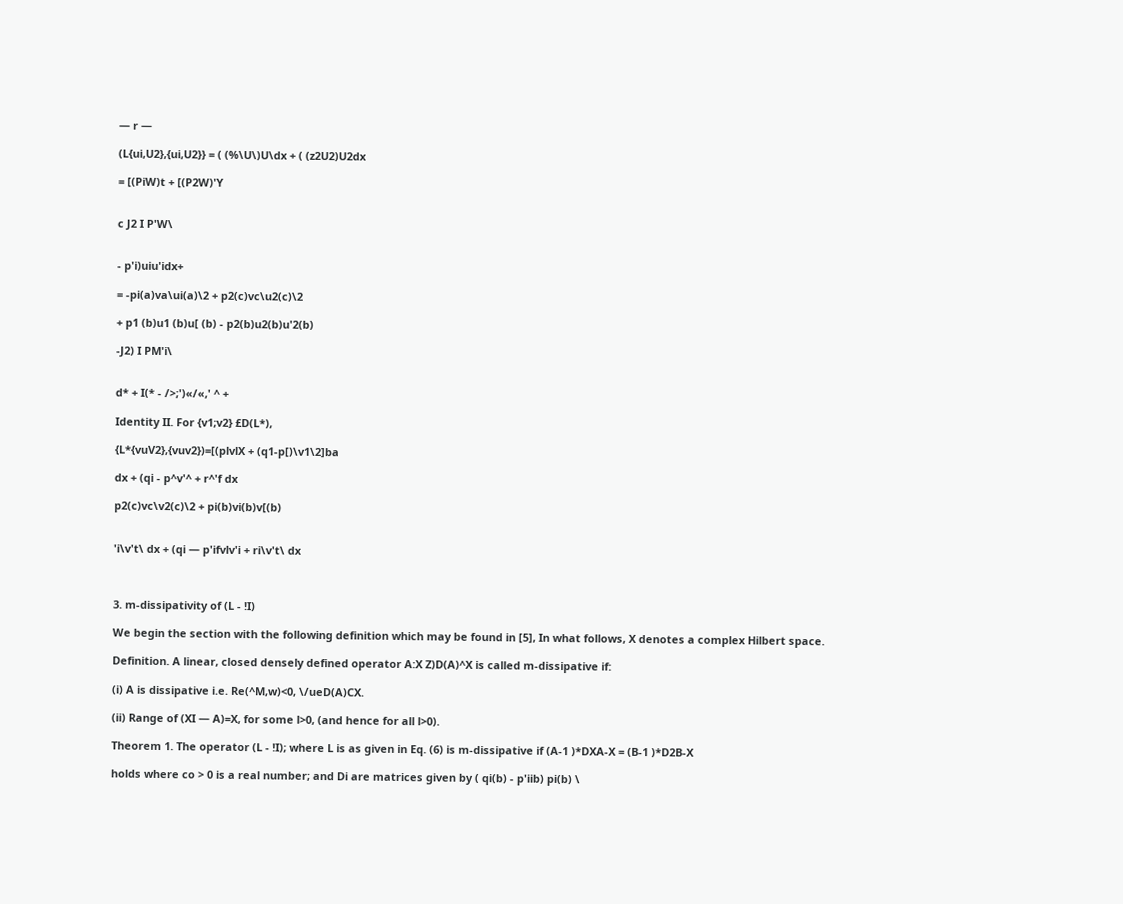— r —

(L{ui,U2},{ui,U2}} = ( (%\U\)U\dx + ( (z2U2)U2dx

= [(PiW)t + [(P2W)'Y


c J2 I P'W\


- p'i)uiu'idx+

= -pi(a)va\ui(a)\2 + p2(c)vc\u2(c)\2

+ p1 (b)u1 (b)u[ (b) - p2(b)u2(b)u'2(b)

-J2) I PM'i\


d* + I(* - />;')«/«,' ^ +

Identity II. For {v1;v2} £D(L*),

{L*{vuV2},{vuv2})=[(plvlX + (q1-p[)\v1\2]ba

dx + (qi - p^v'^ + r^'f dx

p2(c)vc\v2(c)\2 + pi(b)vi(b)v[(b)


'i\v't\ dx + (qi — p'ifvlv'i + ri\v't\ dx



3. m-dissipativity of (L - !I)

We begin the section with the following definition which may be found in [5], In what follows, X denotes a complex Hilbert space.

Definition. A linear, closed densely defined operator A:X Z)D(A)^X is called m-dissipative if:

(i) A is dissipative i.e. Re(^M,w)<0, \/ueD(A)CX.

(ii) Range of (XI — A)=X, for some l>0, (and hence for all l>0).

Theorem 1. The operator (L - !I); where L is as given in Eq. (6) is m-dissipative if (A-1 )*DXA-X = (B-1 )*D2B-X

holds where co > 0 is a real number; and Di are matrices given by ( qi(b) - p'iib) pi(b) \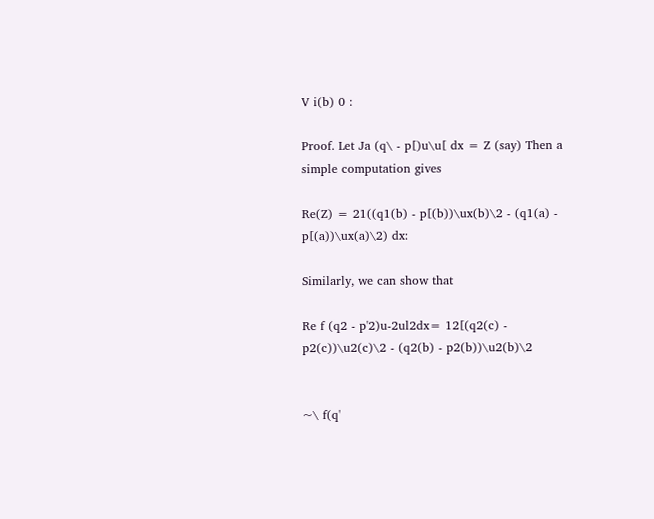V i(b) 0 :

Proof. Let Ja (q\ - p[)u\u[ dx = Z (say) Then a simple computation gives

Re(Z) = 21((q1(b) - p[(b))\ux(b)\2 - (q1(a) - p[(a))\ux(a)\2) dx:

Similarly, we can show that

Re f (q2 - p'2)u-2ul2dx= 12[(q2(c) - p2(c))\u2(c)\2 - (q2(b) - p2(b))\u2(b)\2


~\ f(q'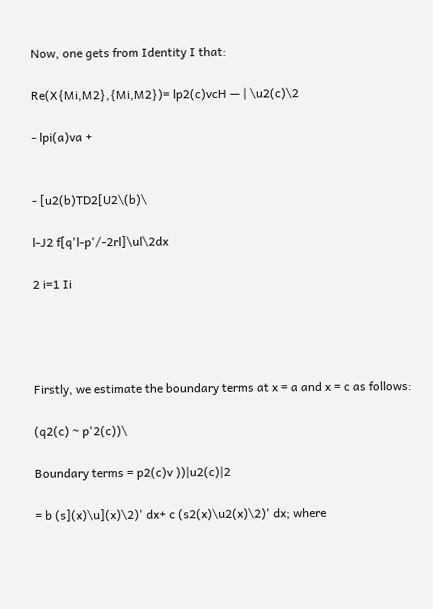Now, one gets from Identity I that:

Re(X{Mi,M2},{Mi,M2})= lp2(c)vcH — | \u2(c)\2

- lpi(a)va +


- [u2(b)TD2[U2\(b)\

l-J2 f[q'l-p'/-2rl]\ul\2dx

2 i=1 Ii




Firstly, we estimate the boundary terms at x = a and x = c as follows:

(q2(c) ~ p'2(c))\

Boundary terms = p2(c)v ))|u2(c)|2

= b (s](x)\u](x)\2)' dx+ c (s2(x)\u2(x)\2)' dx; where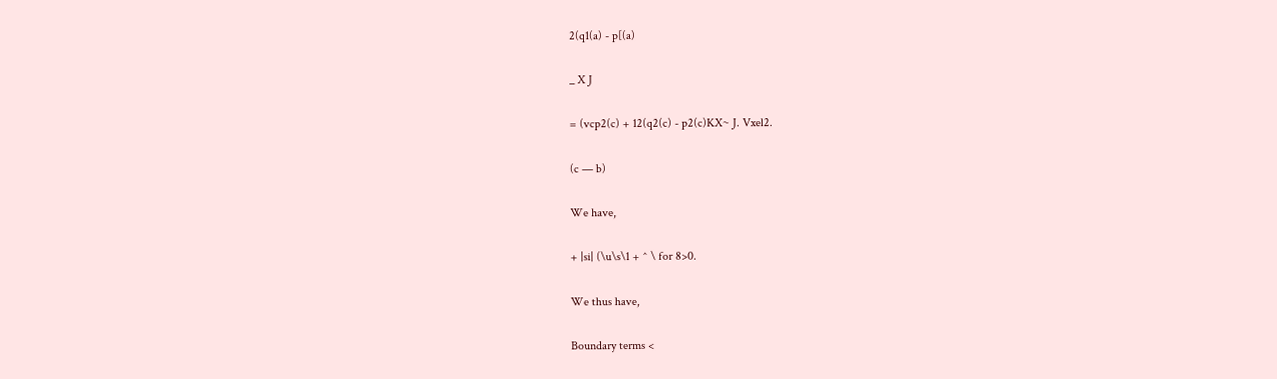2(q1(a) - p[(a)

_ X J

= (vcp2(c) + 12(q2(c) - p2(c)KX~ J. Vxel2.

(c — b)

We have,

+ |si| (\u\s\1 + ^ \ for 8>0.

We thus have,

Boundary terms <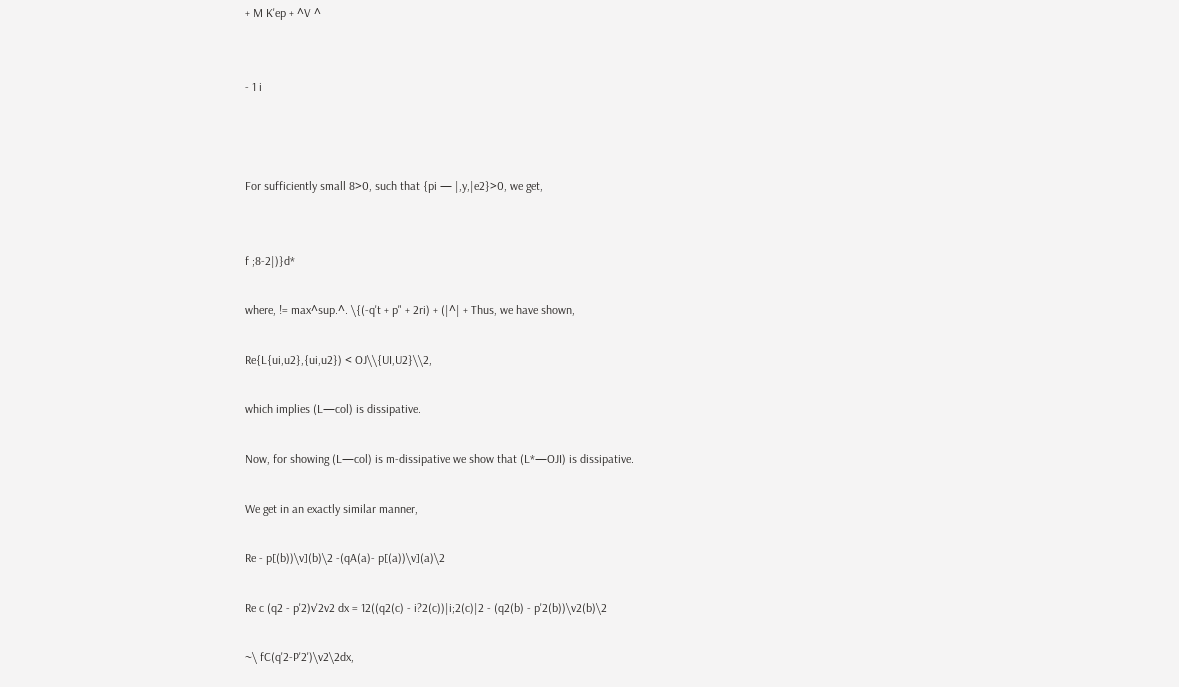+ M K'ep + ^V ^


- 1 i



For sufficiently small 8>0, such that {pi — |,y,|e2}>0, we get,


f ;8-2|)}d*

where, != max^sup.^. \{(-q't + p" + 2ri) + (|^| + Thus, we have shown,

Re{L{ui,u2},{ui,u2}) < OJ\\{UI,U2}\\2,

which implies (L—col) is dissipative.

Now, for showing (L—col) is m-dissipative we show that (L*—OJI) is dissipative.

We get in an exactly similar manner,

Re - p[(b))\v](b)\2 -(qA(a)- p[(a))\v](a)\2

Re c (q2 - p'2)v'2v2 dx = 12((q2(c) - i?2(c))|i;2(c)|2 - (q2(b) - p'2(b))\v2(b)\2

~\ fC(q'2-P'2')\v2\2dx,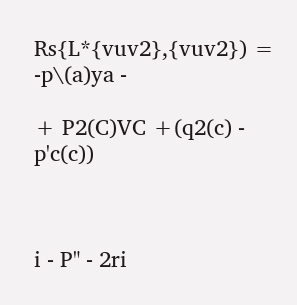Rs{L*{vuv2},{vuv2}) = -p\(a)ya -

+ P2(C)VC +(q2(c) - p'c(c))



i - P" - 2ri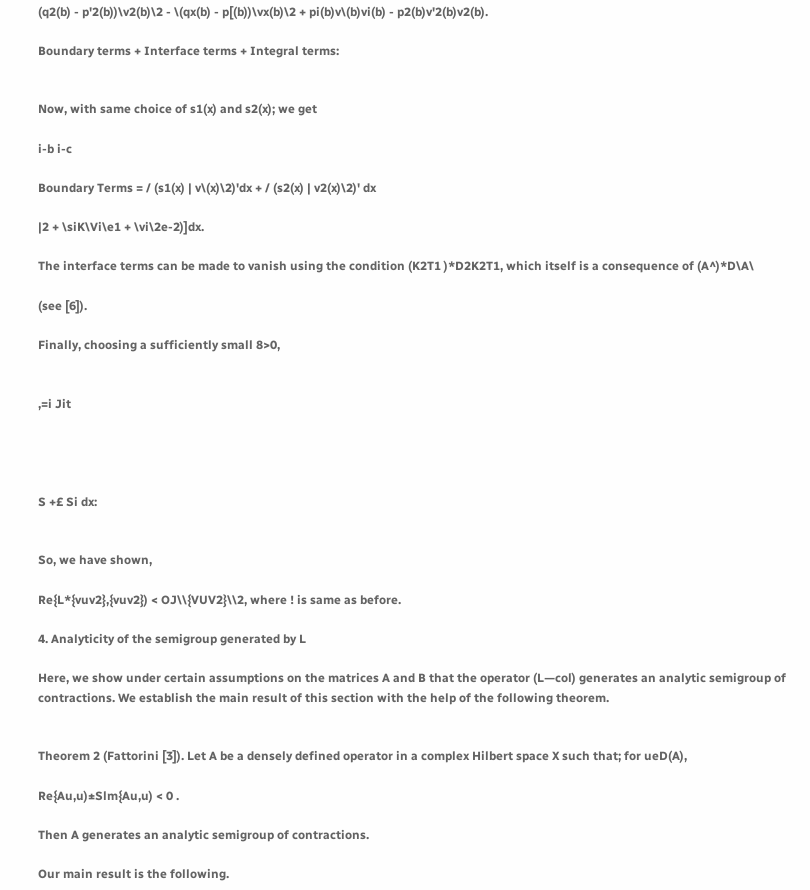(q2(b) - p'2(b))\v2(b)\2 - \(qx(b) - p[(b))\vx(b)\2 + pi(b)v\(b)vi(b) - p2(b)v'2(b)v2(b).

Boundary terms + Interface terms + Integral terms:


Now, with same choice of s1(x) and s2(x); we get

i-b i-c

Boundary Terms = / (s1(x) | v\(x)\2)'dx + / (s2(x) | v2(x)\2)' dx

|2 + \siK\Vi\e1 + \vi\2e-2)]dx.

The interface terms can be made to vanish using the condition (K2T1 )*D2K2T1, which itself is a consequence of (A^)*D\A\

(see [6]).

Finally, choosing a sufficiently small 8>0,


,=i Jit




S +£ Si dx:


So, we have shown,

Re{L*{vuv2},{vuv2}) < OJ\\{VUV2}\\2, where ! is same as before.

4. Analyticity of the semigroup generated by L

Here, we show under certain assumptions on the matrices A and B that the operator (L—col) generates an analytic semigroup of contractions. We establish the main result of this section with the help of the following theorem.


Theorem 2 (Fattorini [3]). Let A be a densely defined operator in a complex Hilbert space X such that; for ueD(A),

Re{Au,u)±Slm{Au,u) < 0 .

Then A generates an analytic semigroup of contractions.

Our main result is the following.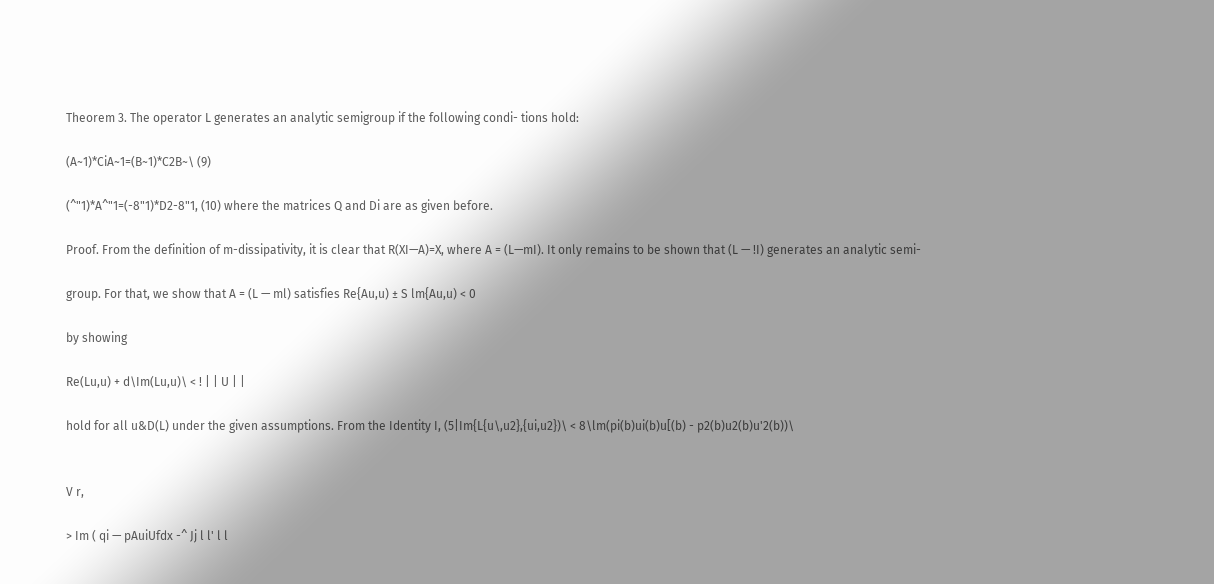Theorem 3. The operator L generates an analytic semigroup if the following condi- tions hold:

(A~1)*CiA~1=(B~1)*C2B~\ (9)

(^"1)*A^"1=(-8"1)*D2-8"1, (10) where the matrices Q and Di are as given before.

Proof. From the definition of m-dissipativity, it is clear that R(XI—A)=X, where A = (L—mI). It only remains to be shown that (L — !I) generates an analytic semi-

group. For that, we show that A = (L — ml) satisfies Re{Au,u) ± S lm{Au,u) < 0

by showing

Re(Lu,u) + d\Im(Lu,u)\ < ! | | U | |

hold for all u&D(L) under the given assumptions. From the Identity I, (5|Im{L{u\,u2},{ui,u2})\ < 8\lm(pi(b)ui(b)u[(b) - p2(b)u2(b)u'2(b))\


V r,

> Im ( qi — pAuiUfdx -^ Jj l l' l l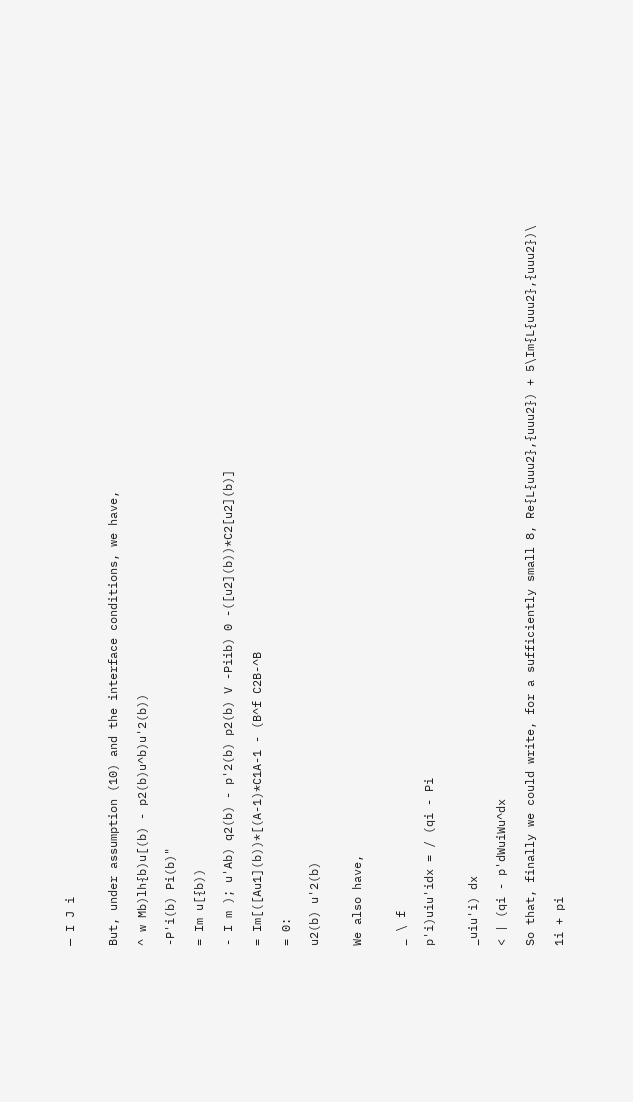— I J i


But, under assumption (10) and the interface conditions, we have,

^ w Mb)lh{b)u[(b) - p2(b)u^b)u'2(b))

-P'i(b) Pi(b)"

= Im u[{b))

- I m ); u'Ab) q2(b) - p'2(b) p2(b) V -Piib) 0 -([u2](b))*C2[u2](b)]

= Im[([Au1](b))*[(A-1)*C1A-1 - (B^f C2B-^B

= 0:

u2(b) u'2(b)


We also have,


_ \ f

p'i)uiu'idx = / (qi - Pi


_uiu'i) dx

< | (qi - p'dWuiWu^dx

So that, finally we could write, for a sufficiently small 8, Re{L{uuu2},{uuu2}) + 5\Im{L{uuu2},{uuu2})\

1i + pi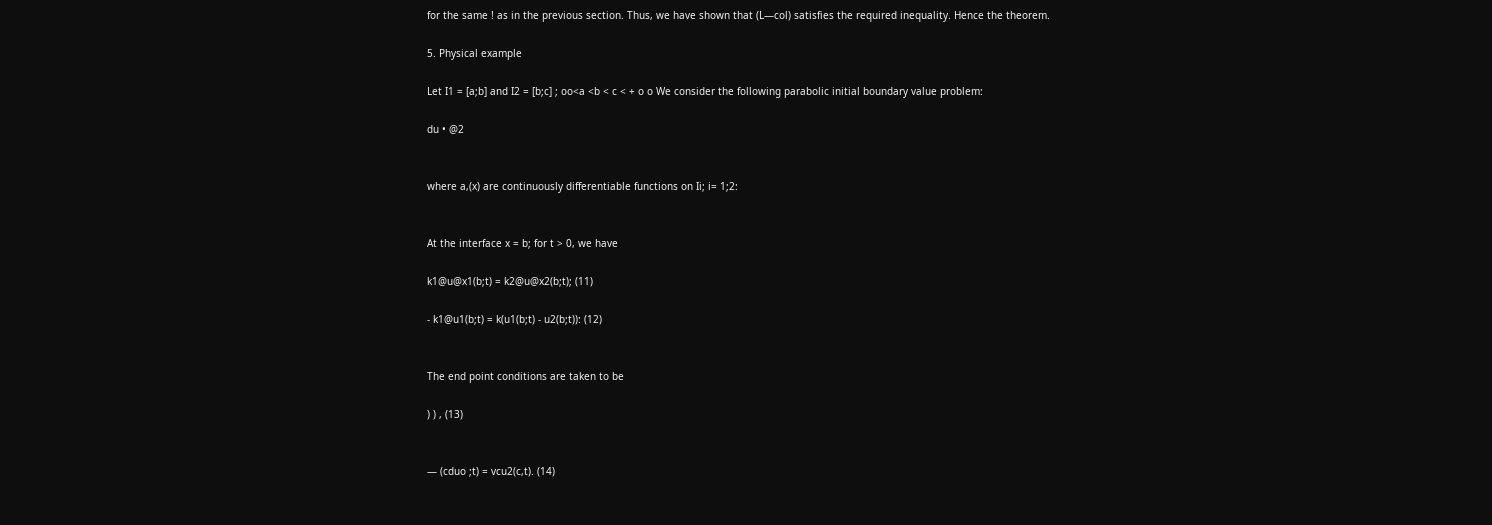for the same ! as in the previous section. Thus, we have shown that (L—col) satisfies the required inequality. Hence the theorem.

5. Physical example

Let I1 = [a;b] and I2 = [b;c] ; oo<a <b < c < + o o We consider the following parabolic initial boundary value problem:

du • @2


where a,(x) are continuously differentiable functions on Ii; i= 1;2:


At the interface x = b; for t > 0, we have

k1@u@x1(b;t) = k2@u@x2(b;t); (11)

- k1@u1(b;t) = k(u1(b;t) - u2(b;t)): (12)


The end point conditions are taken to be

) ) , (13)


— (cduo ;t) = vcu2(c,t). (14)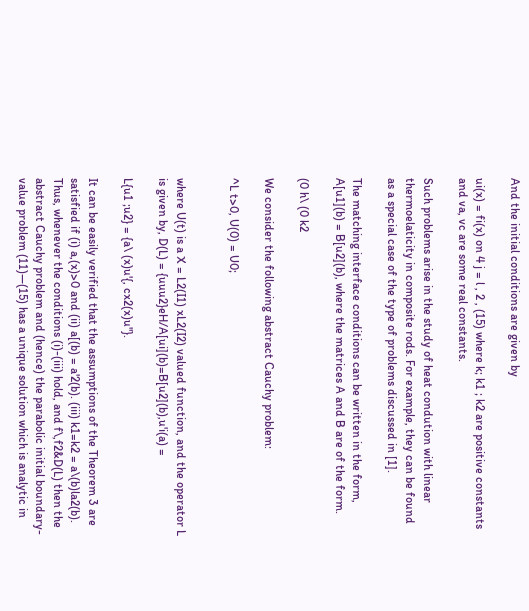And the initial conditions are given by

ui(x) = fi(x) on 4 j = l , 2 , (15) where k; k1 ; k2 are positive constants and va, vc are some real constants.

Such problems arise in the study of heat condution with linear thermoelaticity in composite rods. For example, they can be found as a special case of the type of problems discussed in [1].

The matching interface conditions can be written in the form, A[u1](b) = B[u2](b), where the matrices A and B are of the form.

(0 h\ (0 k2

We consider the following abstract Cauchy problem:

^L t>0, U(0) = U0;


where U(t) is a X = L2(I1) xL2(I2) valued function, and the operator L is given by, D(L) = {uuu2}eH/A[ui](b)=B[u2](b),u'i(a) =

L{u1 ;u2} = {a\ (x)u'{, cx2(x)u"}.

It can be easily verified that the assumptions of the Theorem 3 are satisfied if (i) a,(x)>0 and (ii) a[(b) = a'2(b). (iii) k1=k2 = a\(b)la2(b). Thus, whenever the conditions (i)-(iii) hold, and f\,f2&D(L) then the abstract Cauchy problem and (hence) the parabolic initial boundary-value problem (11)—(15) has a unique solution which is analytic in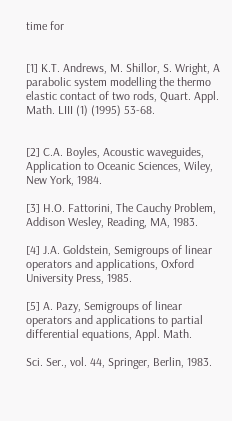time for


[1] K.T. Andrews, M. Shillor, S. Wright, A parabolic system modelling the thermo elastic contact of two rods, Quart. Appl. Math. LIII (1) (1995) 53-68.


[2] C.A. Boyles, Acoustic waveguides, Application to Oceanic Sciences, Wiley, New York, 1984.

[3] H.O. Fattorini, The Cauchy Problem, Addison Wesley, Reading, MA, 1983.

[4] J.A. Goldstein, Semigroups of linear operators and applications, Oxford University Press, 1985.

[5] A. Pazy, Semigroups of linear operators and applications to partial differential equations, Appl. Math.

Sci. Ser., vol. 44, Springer, Berlin, 1983.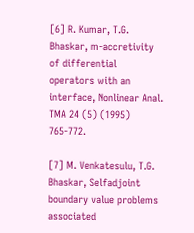[6] R. Kumar, T.G. Bhaskar, m-accretivity of differential operators with an interface, Nonlinear Anal. TMA 24 (5) (1995) 765-772.

[7] M. Venkatesulu, T.G. Bhaskar, Selfadjoint boundary value problems associated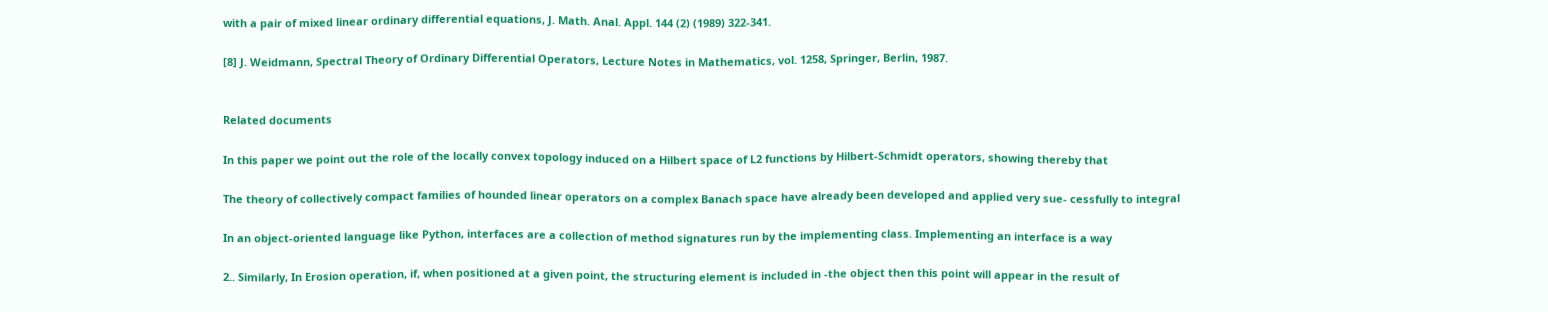with a pair of mixed linear ordinary differential equations, J. Math. Anal. Appl. 144 (2) (1989) 322-341.

[8] J. Weidmann, Spectral Theory of Ordinary Differential Operators, Lecture Notes in Mathematics, vol. 1258, Springer, Berlin, 1987.


Related documents

In this paper we point out the role of the locally convex topology induced on a Hilbert space of L2 functions by Hilbert-Schmidt operators, showing thereby that

The theory of collectively compact families of hounded linear operators on a complex Banach space have already been developed and applied very sue- cessfully to integral

In an object-oriented language like Python, interfaces are a collection of method signatures run by the implementing class. Implementing an interface is a way

2.. Similarly, In Erosion operation, if, when positioned at a given point, the structuring element is included in -the object then this point will appear in the result of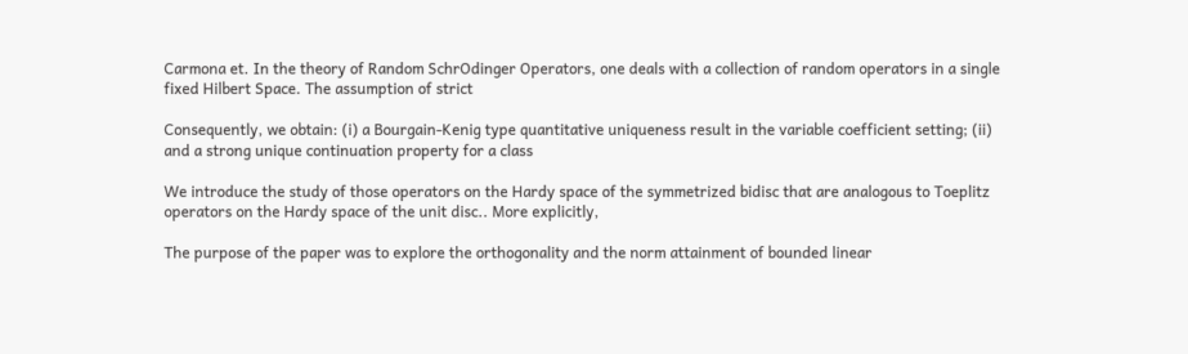Carmona et. In the theory of Random SchrOdinger Operators, one deals with a collection of random operators in a single fixed Hilbert Space. The assumption of strict

Consequently, we obtain: (i) a Bourgain-Kenig type quantitative uniqueness result in the variable coefficient setting; (ii) and a strong unique continuation property for a class

We introduce the study of those operators on the Hardy space of the symmetrized bidisc that are analogous to Toeplitz operators on the Hardy space of the unit disc.. More explicitly,

The purpose of the paper was to explore the orthogonality and the norm attainment of bounded linear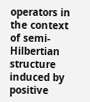operators in the context of semi-Hilbertian structure induced by positive